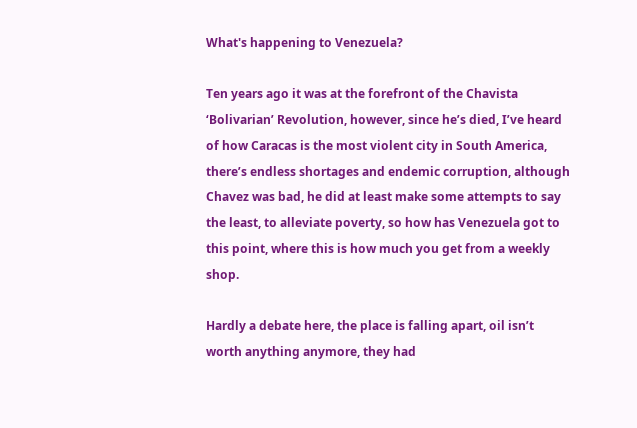What's happening to Venezuela?

Ten years ago it was at the forefront of the Chavista ‘Bolivarian’ Revolution, however, since he’s died, I’ve heard of how Caracas is the most violent city in South America, there’s endless shortages and endemic corruption, although Chavez was bad, he did at least make some attempts to say the least, to alleviate poverty, so how has Venezuela got to this point, where this is how much you get from a weekly shop.

Hardly a debate here, the place is falling apart, oil isn’t worth anything anymore, they had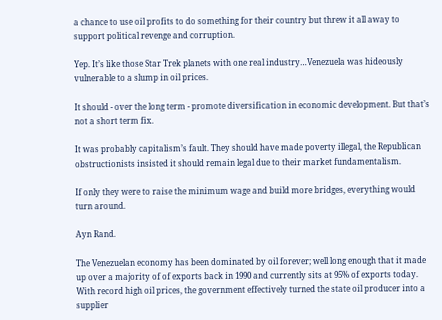a chance to use oil profits to do something for their country but threw it all away to support political revenge and corruption.

Yep. It’s like those Star Trek planets with one real industry…Venezuela was hideously vulnerable to a slump in oil prices.

It should - over the long term - promote diversification in economic development. But that’s not a short term fix.

It was probably capitalism’s fault. They should have made poverty illegal, the Republican obstructionists insisted it should remain legal due to their market fundamentalism.

If only they were to raise the minimum wage and build more bridges, everything would turn around.

Ayn Rand.

The Venezuelan economy has been dominated by oil forever; well long enough that it made up over a majority of of exports back in 1990 and currently sits at 95% of exports today. With record high oil prices, the government effectively turned the state oil producer into a supplier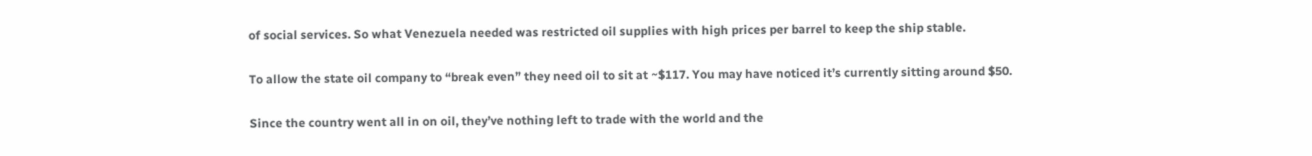of social services. So what Venezuela needed was restricted oil supplies with high prices per barrel to keep the ship stable.

To allow the state oil company to “break even” they need oil to sit at ~$117. You may have noticed it’s currently sitting around $50.

Since the country went all in on oil, they’ve nothing left to trade with the world and the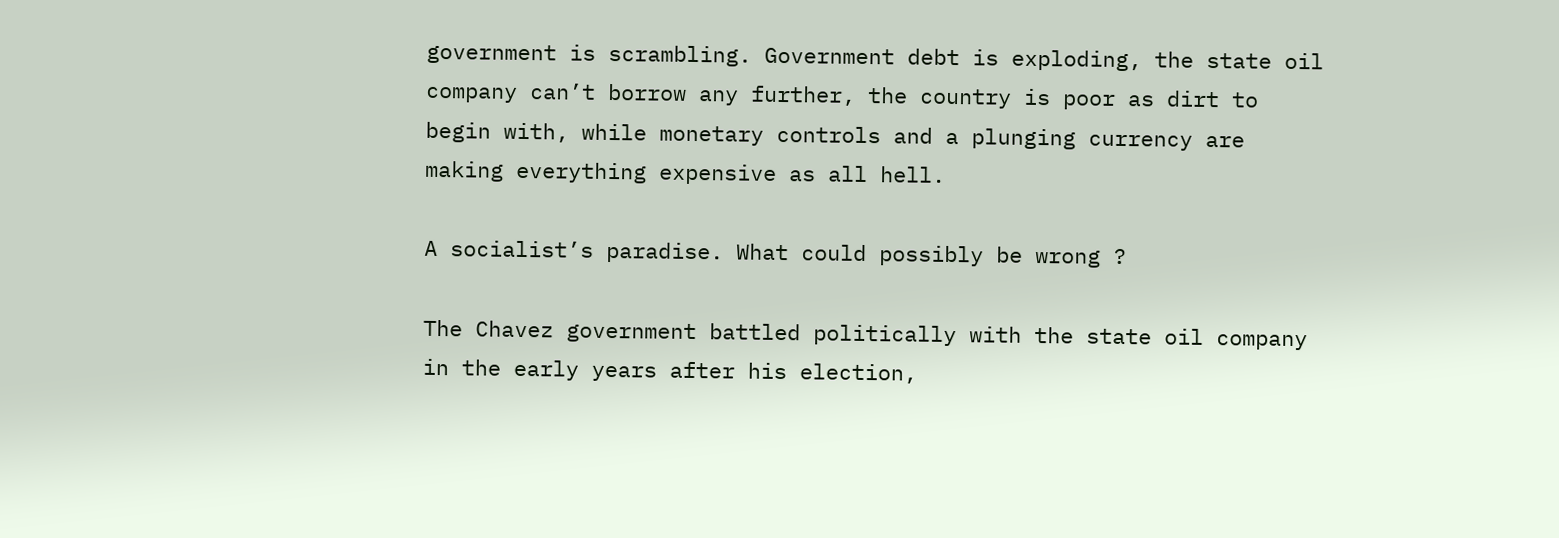government is scrambling. Government debt is exploding, the state oil company can’t borrow any further, the country is poor as dirt to begin with, while monetary controls and a plunging currency are making everything expensive as all hell.

A socialist’s paradise. What could possibly be wrong ?

The Chavez government battled politically with the state oil company in the early years after his election,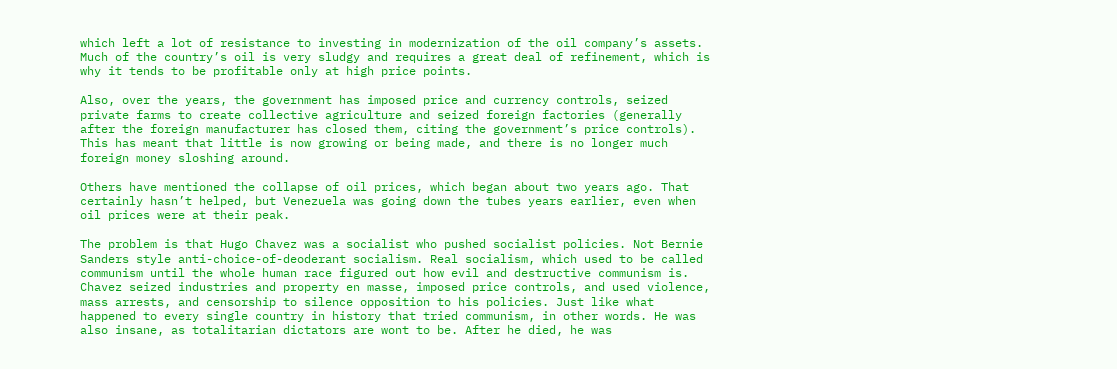which left a lot of resistance to investing in modernization of the oil company’s assets. Much of the country’s oil is very sludgy and requires a great deal of refinement, which is why it tends to be profitable only at high price points.

Also, over the years, the government has imposed price and currency controls, seized private farms to create collective agriculture and seized foreign factories (generally after the foreign manufacturer has closed them, citing the government’s price controls). This has meant that little is now growing or being made, and there is no longer much foreign money sloshing around.

Others have mentioned the collapse of oil prices, which began about two years ago. That certainly hasn’t helped, but Venezuela was going down the tubes years earlier, even when oil prices were at their peak.

The problem is that Hugo Chavez was a socialist who pushed socialist policies. Not Bernie Sanders style anti-choice-of-deoderant socialism. Real socialism, which used to be called communism until the whole human race figured out how evil and destructive communism is. Chavez seized industries and property en masse, imposed price controls, and used violence, mass arrests, and censorship to silence opposition to his policies. Just like what happened to every single country in history that tried communism, in other words. He was also insane, as totalitarian dictators are wont to be. After he died, he was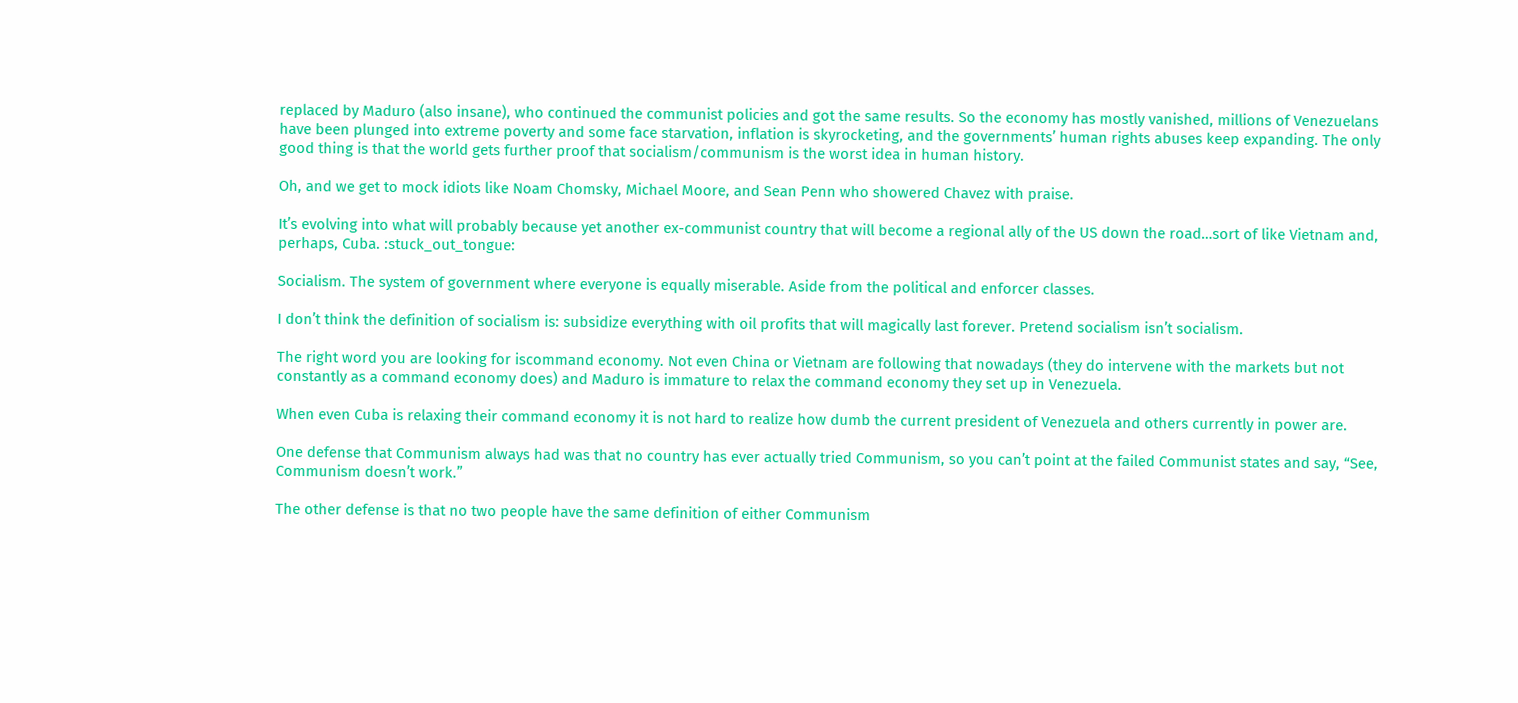replaced by Maduro (also insane), who continued the communist policies and got the same results. So the economy has mostly vanished, millions of Venezuelans have been plunged into extreme poverty and some face starvation, inflation is skyrocketing, and the governments’ human rights abuses keep expanding. The only good thing is that the world gets further proof that socialism/communism is the worst idea in human history.

Oh, and we get to mock idiots like Noam Chomsky, Michael Moore, and Sean Penn who showered Chavez with praise.

It’s evolving into what will probably because yet another ex-communist country that will become a regional ally of the US down the road…sort of like Vietnam and, perhaps, Cuba. :stuck_out_tongue:

Socialism. The system of government where everyone is equally miserable. Aside from the political and enforcer classes.

I don’t think the definition of socialism is: subsidize everything with oil profits that will magically last forever. Pretend socialism isn’t socialism.

The right word you are looking for iscommand economy. Not even China or Vietnam are following that nowadays (they do intervene with the markets but not constantly as a command economy does) and Maduro is immature to relax the command economy they set up in Venezuela.

When even Cuba is relaxing their command economy it is not hard to realize how dumb the current president of Venezuela and others currently in power are.

One defense that Communism always had was that no country has ever actually tried Communism, so you can’t point at the failed Communist states and say, “See, Communism doesn’t work.”

The other defense is that no two people have the same definition of either Communism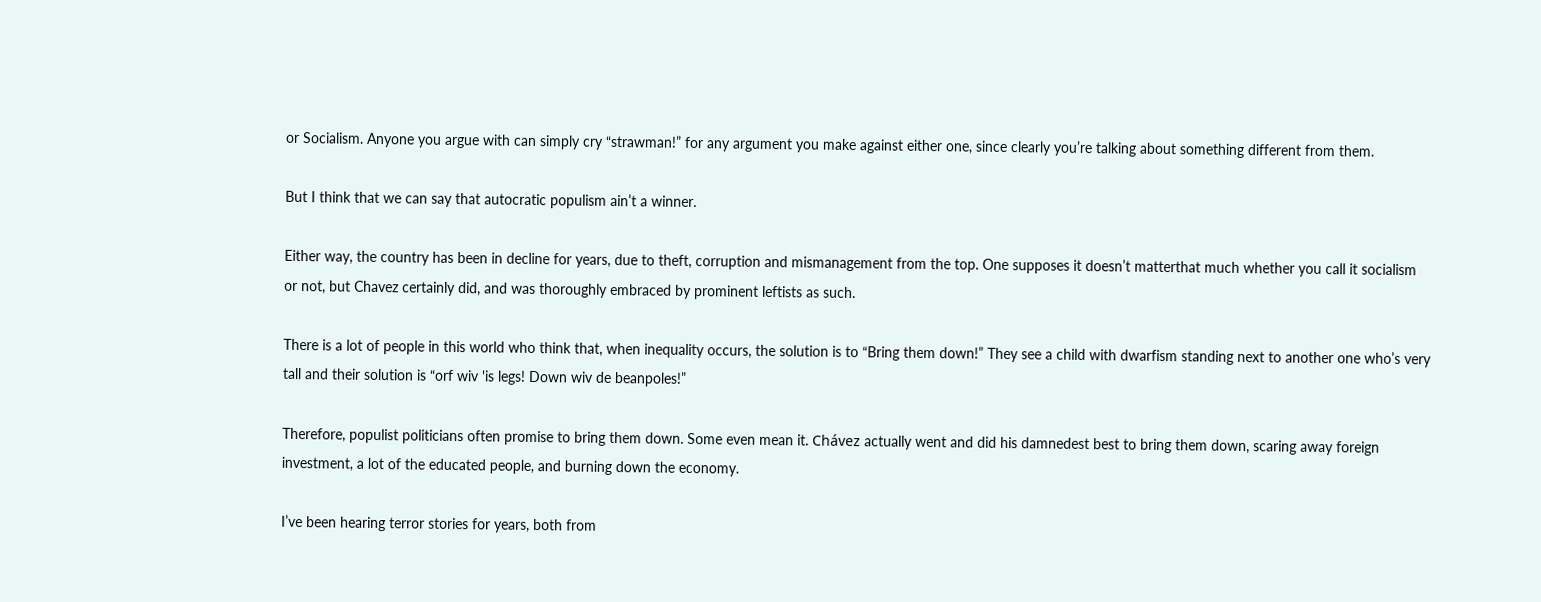or Socialism. Anyone you argue with can simply cry “strawman!” for any argument you make against either one, since clearly you’re talking about something different from them.

But I think that we can say that autocratic populism ain’t a winner.

Either way, the country has been in decline for years, due to theft, corruption and mismanagement from the top. One supposes it doesn’t matterthat much whether you call it socialism or not, but Chavez certainly did, and was thoroughly embraced by prominent leftists as such.

There is a lot of people in this world who think that, when inequality occurs, the solution is to “Bring them down!” They see a child with dwarfism standing next to another one who’s very tall and their solution is “orf wiv 'is legs! Down wiv de beanpoles!”

Therefore, populist politicians often promise to bring them down. Some even mean it. Chávez actually went and did his damnedest best to bring them down, scaring away foreign investment, a lot of the educated people, and burning down the economy.

I’ve been hearing terror stories for years, both from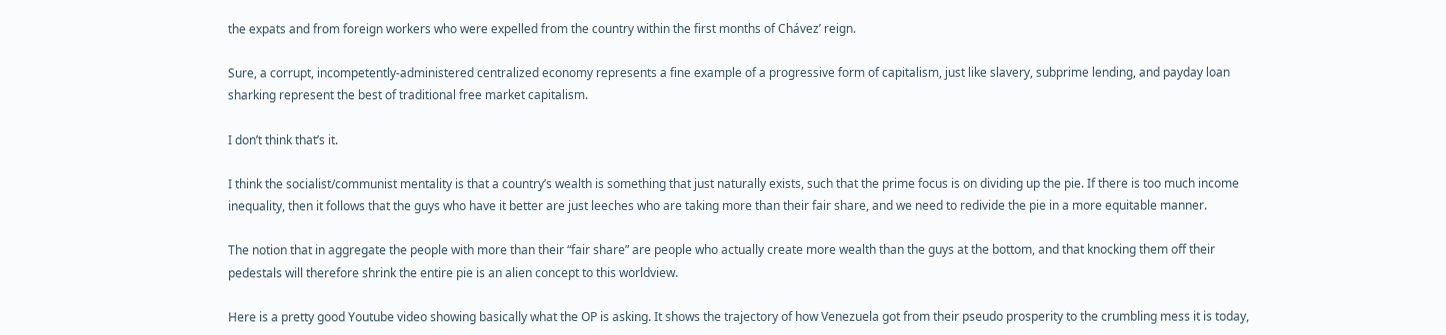the expats and from foreign workers who were expelled from the country within the first months of Chávez’ reign.

Sure, a corrupt, incompetently-administered centralized economy represents a fine example of a progressive form of capitalism, just like slavery, subprime lending, and payday loan sharking represent the best of traditional free market capitalism.

I don’t think that’s it.

I think the socialist/communist mentality is that a country’s wealth is something that just naturally exists, such that the prime focus is on dividing up the pie. If there is too much income inequality, then it follows that the guys who have it better are just leeches who are taking more than their fair share, and we need to redivide the pie in a more equitable manner.

The notion that in aggregate the people with more than their “fair share” are people who actually create more wealth than the guys at the bottom, and that knocking them off their pedestals will therefore shrink the entire pie is an alien concept to this worldview.

Here is a pretty good Youtube video showing basically what the OP is asking. It shows the trajectory of how Venezuela got from their pseudo prosperity to the crumbling mess it is today,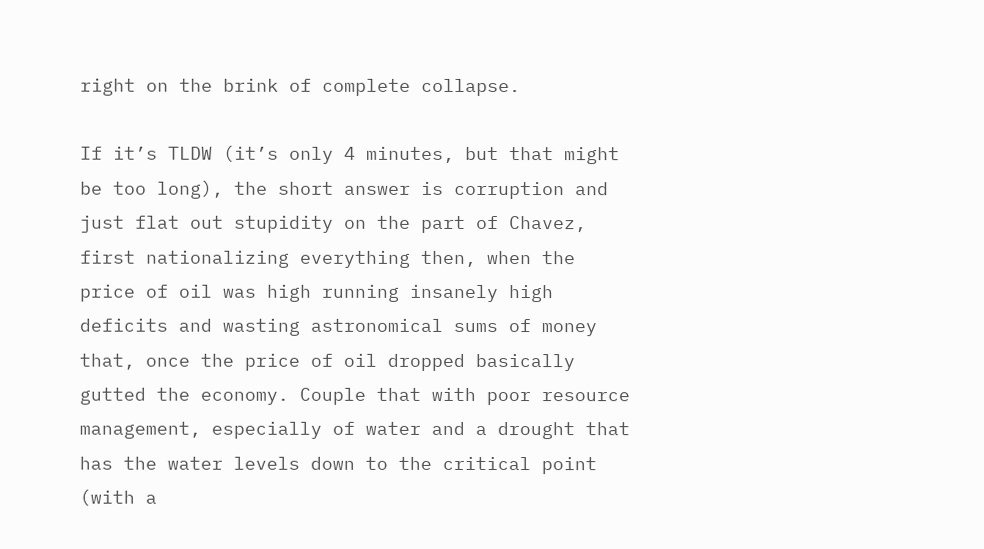right on the brink of complete collapse.

If it’s TLDW (it’s only 4 minutes, but that might be too long), the short answer is corruption and just flat out stupidity on the part of Chavez, first nationalizing everything then, when the price of oil was high running insanely high deficits and wasting astronomical sums of money that, once the price of oil dropped basically gutted the economy. Couple that with poor resource management, especially of water and a drought that has the water levels down to the critical point (with a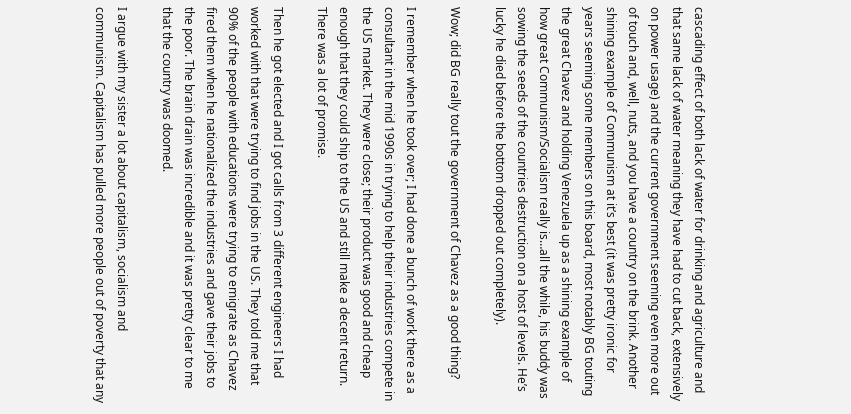cascading effect of both lack of water for drinking and agriculture and that same lack of water meaning they have had to cut back, extensively on power usage) and the current government seeming even more out of touch and, well, nuts, and you have a country on the brink. Another shining example of Communism at it’s best (it was pretty ironic for years seeming some members on this board, most notably BG touting the great Chavez and holding Venezuela up as a shining example of how great Communism/Socialism really is…all the while, his buddy was sowing the seeds of the countries destruction on a host of levels. He’s lucky he died before the bottom dropped out completely).

Wow; did BG really tout the government of Chavez as a good thing?

I remember when he took over; I had done a bunch of work there as a consultant in the mid 1990s in trying to help their industries compete in the US market. They were close; their product was good and cheap enough that they could ship to the US and still make a decent return. There was a lot of promise.

Then he got elected and I got calls from 3 different engineers I had worked with that were trying to find jobs in the US. They told me that 90% of the people with educations were trying to emigrate as Chavez fired them when he nationalized the industries and gave their jobs to the poor. The brain drain was incredible and it was pretty clear to me that the country was doomed.

I argue with my sister a lot about capitalism, socialism and communism. Capitalism has pulled more people out of poverty that any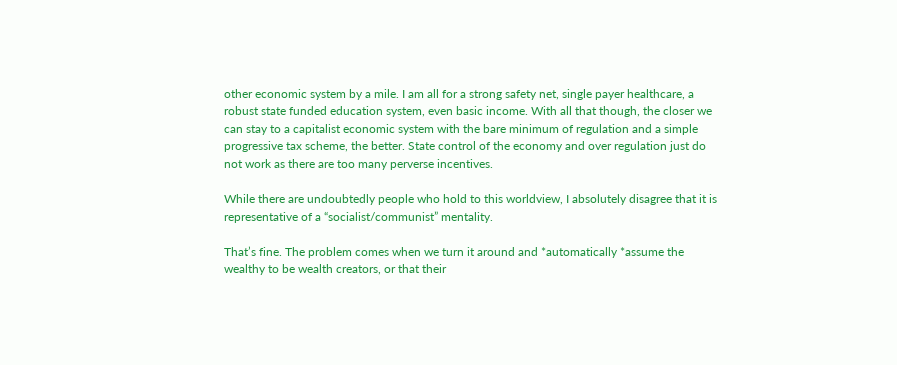other economic system by a mile. I am all for a strong safety net, single payer healthcare, a robust state funded education system, even basic income. With all that though, the closer we can stay to a capitalist economic system with the bare minimum of regulation and a simple progressive tax scheme, the better. State control of the economy and over regulation just do not work as there are too many perverse incentives.

While there are undoubtedly people who hold to this worldview, I absolutely disagree that it is representative of a “socialist/communist” mentality.

That’s fine. The problem comes when we turn it around and *automatically *assume the wealthy to be wealth creators, or that their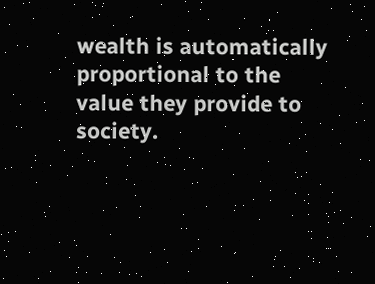wealth is automatically proportional to the value they provide to society.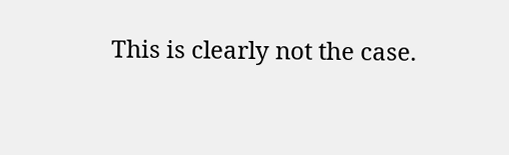This is clearly not the case.